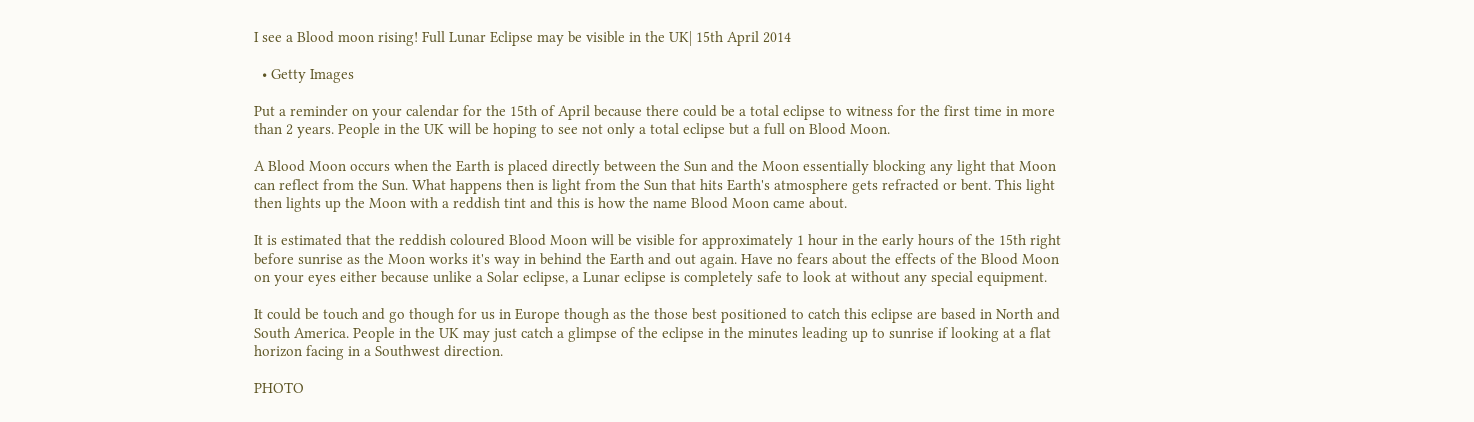I see a Blood moon rising! Full Lunar Eclipse may be visible in the UK| 15th April 2014

  • Getty Images

Put a reminder on your calendar for the 15th of April because there could be a total eclipse to witness for the first time in more than 2 years. People in the UK will be hoping to see not only a total eclipse but a full on Blood Moon.

A Blood Moon occurs when the Earth is placed directly between the Sun and the Moon essentially blocking any light that Moon can reflect from the Sun. What happens then is light from the Sun that hits Earth's atmosphere gets refracted or bent. This light then lights up the Moon with a reddish tint and this is how the name Blood Moon came about.

It is estimated that the reddish coloured Blood Moon will be visible for approximately 1 hour in the early hours of the 15th right before sunrise as the Moon works it's way in behind the Earth and out again. Have no fears about the effects of the Blood Moon on your eyes either because unlike a Solar eclipse, a Lunar eclipse is completely safe to look at without any special equipment.

It could be touch and go though for us in Europe though as the those best positioned to catch this eclipse are based in North and South America. People in the UK may just catch a glimpse of the eclipse in the minutes leading up to sunrise if looking at a flat horizon facing in a Southwest direction.

PHOTO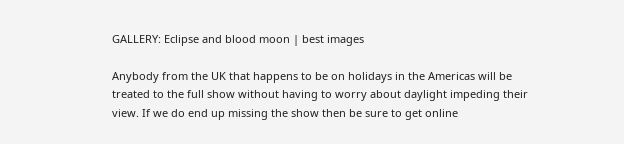GALLERY: Eclipse and blood moon | best images

Anybody from the UK that happens to be on holidays in the Americas will be treated to the full show without having to worry about daylight impeding their view. If we do end up missing the show then be sure to get online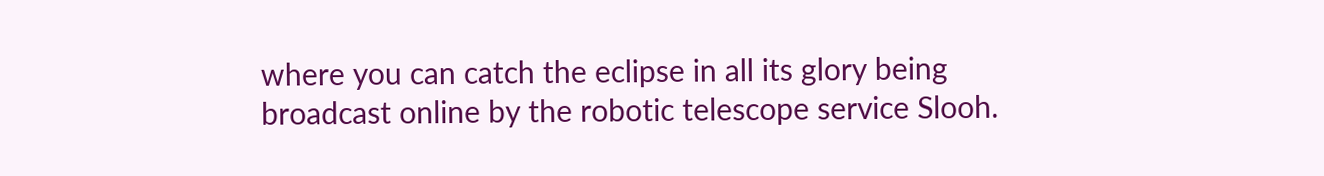where you can catch the eclipse in all its glory being broadcast online by the robotic telescope service Slooh.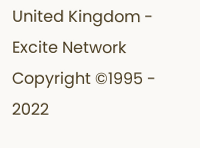United Kingdom - Excite Network Copyright ©1995 - 2022